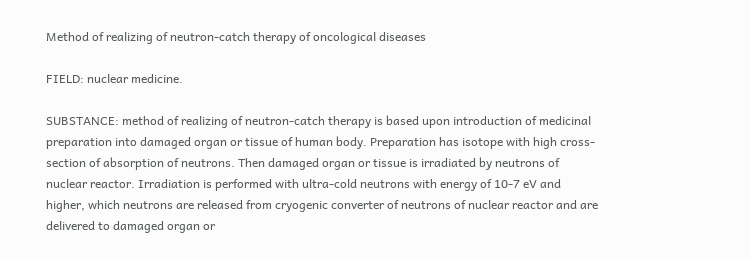Method of realizing of neutron-catch therapy of oncological diseases

FIELD: nuclear medicine.

SUBSTANCE: method of realizing of neutron-catch therapy is based upon introduction of medicinal preparation into damaged organ or tissue of human body. Preparation has isotope with high cross-section of absorption of neutrons. Then damaged organ or tissue is irradiated by neutrons of nuclear reactor. Irradiation is performed with ultra-cold neutrons with energy of 10-7 eV and higher, which neutrons are released from cryogenic converter of neutrons of nuclear reactor and are delivered to damaged organ or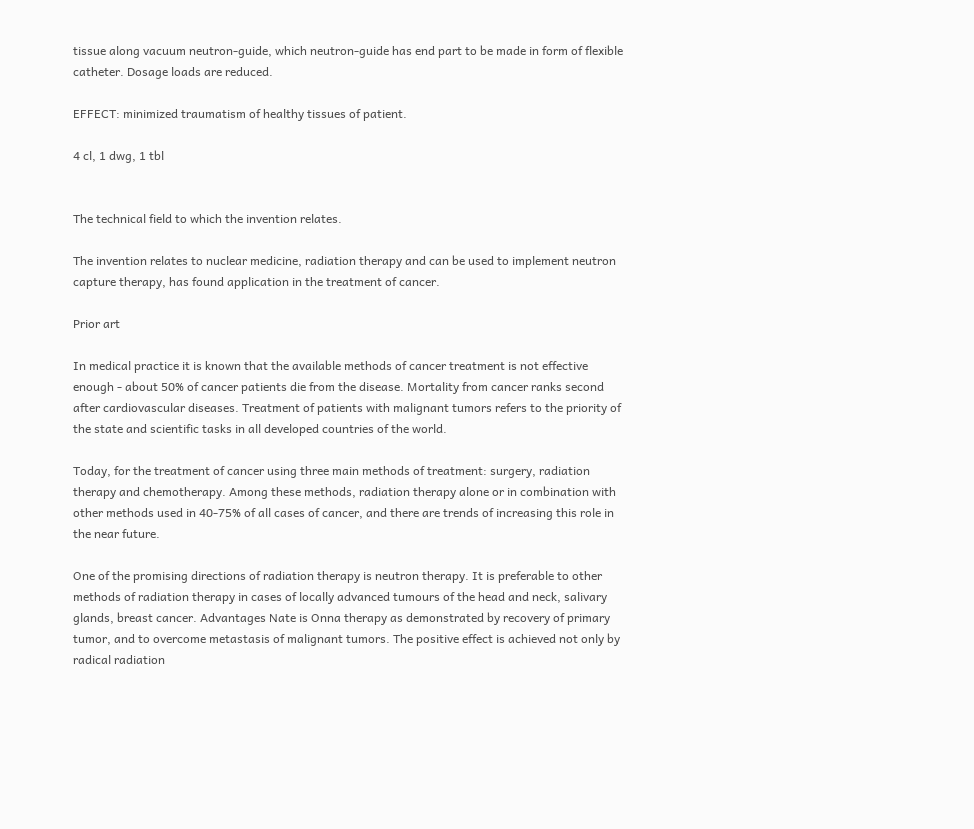tissue along vacuum neutron-guide, which neutron-guide has end part to be made in form of flexible catheter. Dosage loads are reduced.

EFFECT: minimized traumatism of healthy tissues of patient.

4 cl, 1 dwg, 1 tbl


The technical field to which the invention relates.

The invention relates to nuclear medicine, radiation therapy and can be used to implement neutron capture therapy, has found application in the treatment of cancer.

Prior art

In medical practice it is known that the available methods of cancer treatment is not effective enough - about 50% of cancer patients die from the disease. Mortality from cancer ranks second after cardiovascular diseases. Treatment of patients with malignant tumors refers to the priority of the state and scientific tasks in all developed countries of the world.

Today, for the treatment of cancer using three main methods of treatment: surgery, radiation therapy and chemotherapy. Among these methods, radiation therapy alone or in combination with other methods used in 40-75% of all cases of cancer, and there are trends of increasing this role in the near future.

One of the promising directions of radiation therapy is neutron therapy. It is preferable to other methods of radiation therapy in cases of locally advanced tumours of the head and neck, salivary glands, breast cancer. Advantages Nate is Onna therapy as demonstrated by recovery of primary tumor, and to overcome metastasis of malignant tumors. The positive effect is achieved not only by radical radiation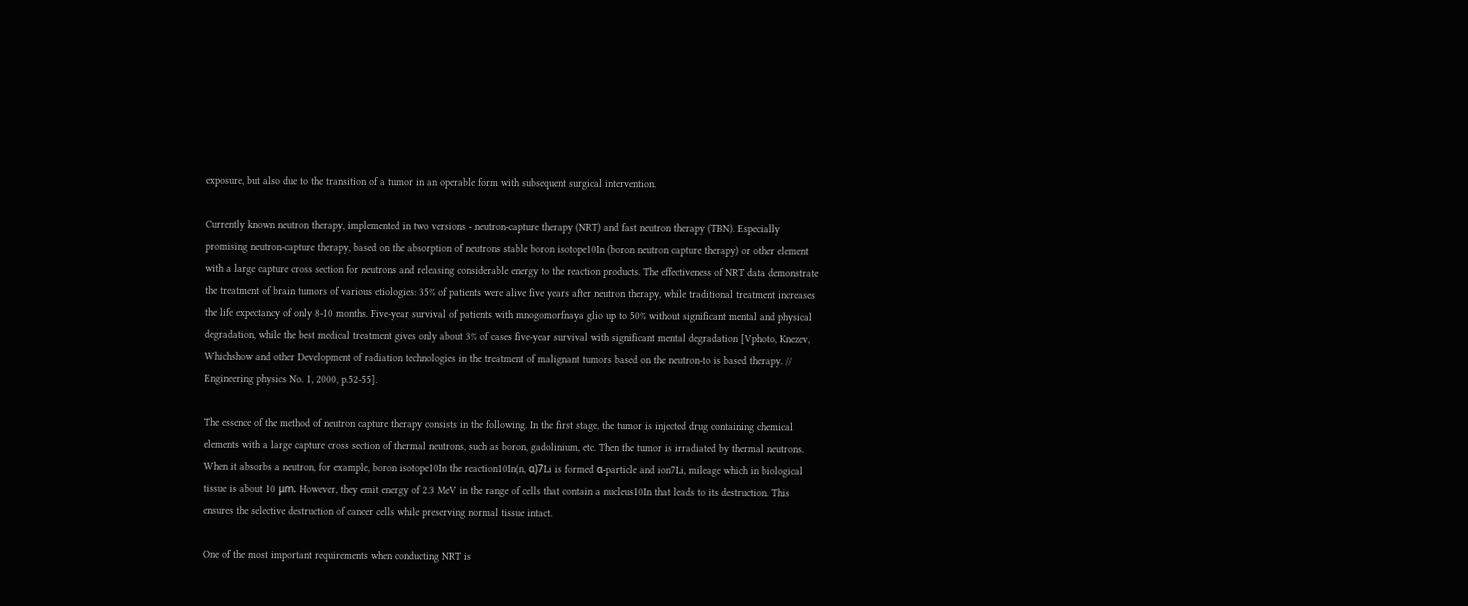exposure, but also due to the transition of a tumor in an operable form with subsequent surgical intervention.

Currently known neutron therapy, implemented in two versions - neutron-capture therapy (NRT) and fast neutron therapy (TBN). Especially promising neutron-capture therapy, based on the absorption of neutrons stable boron isotope10In (boron neutron capture therapy) or other element with a large capture cross section for neutrons and releasing considerable energy to the reaction products. The effectiveness of NRT data demonstrate the treatment of brain tumors of various etiologies: 35% of patients were alive five years after neutron therapy, while traditional treatment increases the life expectancy of only 8-10 months. Five-year survival of patients with mnogomorfnaya glio up to 50% without significant mental and physical degradation, while the best medical treatment gives only about 3% of cases five-year survival with significant mental degradation [Vphoto, Knezev, Whichshow and other Development of radiation technologies in the treatment of malignant tumors based on the neutron-to is based therapy. // Engineering physics No. 1, 2000, p.52-55].

The essence of the method of neutron capture therapy consists in the following. In the first stage, the tumor is injected drug containing chemical elements with a large capture cross section of thermal neutrons, such as boron, gadolinium, etc. Then the tumor is irradiated by thermal neutrons. When it absorbs a neutron, for example, boron isotope10In the reaction10In(n, α)7Li is formed α-particle and ion7Li, mileage which in biological tissue is about 10 μm. However, they emit energy of 2.3 MeV in the range of cells that contain a nucleus10In that leads to its destruction. This ensures the selective destruction of cancer cells while preserving normal tissue intact.

One of the most important requirements when conducting NRT is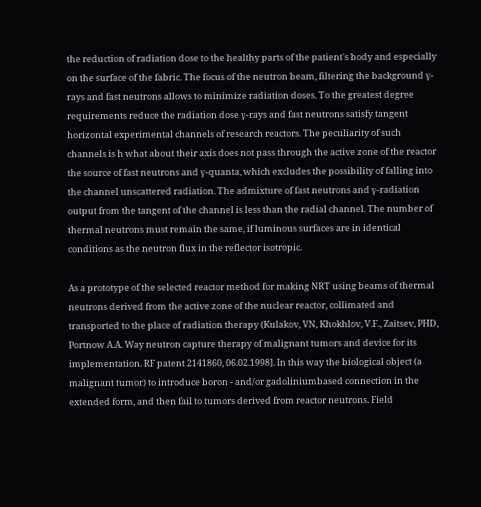the reduction of radiation dose to the healthy parts of the patient's body and especially on the surface of the fabric. The focus of the neutron beam, filtering the background γ-rays and fast neutrons allows to minimize radiation doses. To the greatest degree requirements reduce the radiation dose γ-rays and fast neutrons satisfy tangent horizontal experimental channels of research reactors. The peculiarity of such channels is h what about their axis does not pass through the active zone of the reactor the source of fast neutrons and γ-quanta, which excludes the possibility of falling into the channel unscattered radiation. The admixture of fast neutrons and γ-radiation output from the tangent of the channel is less than the radial channel. The number of thermal neutrons must remain the same, if luminous surfaces are in identical conditions as the neutron flux in the reflector isotropic.

As a prototype of the selected reactor method for making NRT using beams of thermal neutrons derived from the active zone of the nuclear reactor, collimated and transported to the place of radiation therapy (Kulakov, VN, Khokhlov, V.F., Zaitsev, PHD, Portnow A.A. Way neutron capture therapy of malignant tumors and device for its implementation. RF patent 2141860, 06.02.1998]. In this way the biological object (a malignant tumor) to introduce boron - and/or gadoliniumbased connection in the extended form, and then fail to tumors derived from reactor neutrons. Field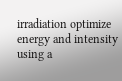irradiation optimize energy and intensity using a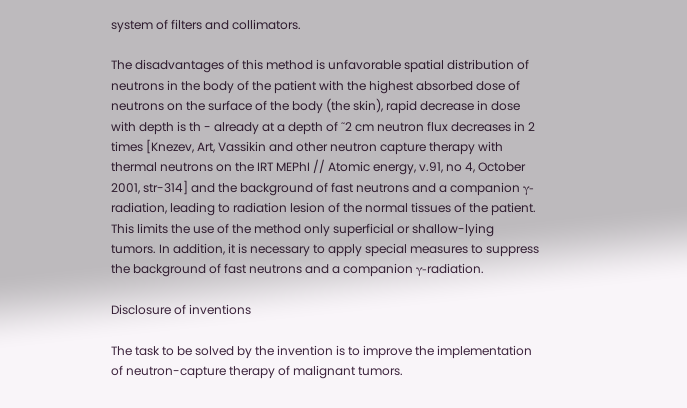system of filters and collimators.

The disadvantages of this method is unfavorable spatial distribution of neutrons in the body of the patient with the highest absorbed dose of neutrons on the surface of the body (the skin), rapid decrease in dose with depth is th - already at a depth of ˜2 cm neutron flux decreases in 2 times [Knezev, Art, Vassikin and other neutron capture therapy with thermal neutrons on the IRT MEPhI // Atomic energy, v.91, no 4, October 2001, str-314] and the background of fast neutrons and a companion γ-radiation, leading to radiation lesion of the normal tissues of the patient. This limits the use of the method only superficial or shallow-lying tumors. In addition, it is necessary to apply special measures to suppress the background of fast neutrons and a companion γ-radiation.

Disclosure of inventions

The task to be solved by the invention is to improve the implementation of neutron-capture therapy of malignant tumors.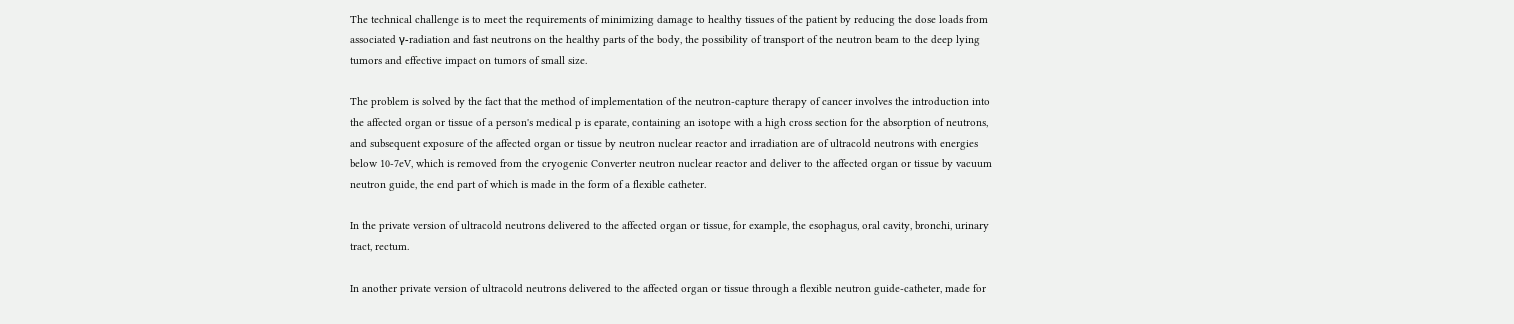The technical challenge is to meet the requirements of minimizing damage to healthy tissues of the patient by reducing the dose loads from associated γ-radiation and fast neutrons on the healthy parts of the body, the possibility of transport of the neutron beam to the deep lying tumors and effective impact on tumors of small size.

The problem is solved by the fact that the method of implementation of the neutron-capture therapy of cancer involves the introduction into the affected organ or tissue of a person's medical p is eparate, containing an isotope with a high cross section for the absorption of neutrons, and subsequent exposure of the affected organ or tissue by neutron nuclear reactor and irradiation are of ultracold neutrons with energies below 10-7eV, which is removed from the cryogenic Converter neutron nuclear reactor and deliver to the affected organ or tissue by vacuum neutron guide, the end part of which is made in the form of a flexible catheter.

In the private version of ultracold neutrons delivered to the affected organ or tissue, for example, the esophagus, oral cavity, bronchi, urinary tract, rectum.

In another private version of ultracold neutrons delivered to the affected organ or tissue through a flexible neutron guide-catheter, made for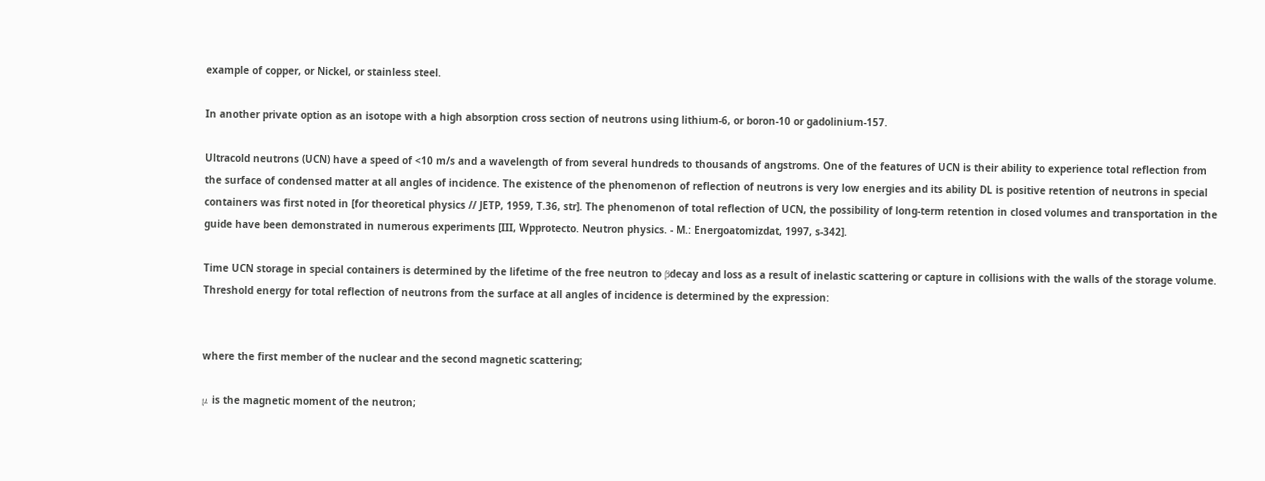example of copper, or Nickel, or stainless steel.

In another private option as an isotope with a high absorption cross section of neutrons using lithium-6, or boron-10 or gadolinium-157.

Ultracold neutrons (UCN) have a speed of <10 m/s and a wavelength of from several hundreds to thousands of angstroms. One of the features of UCN is their ability to experience total reflection from the surface of condensed matter at all angles of incidence. The existence of the phenomenon of reflection of neutrons is very low energies and its ability DL is positive retention of neutrons in special containers was first noted in [for theoretical physics // JETP, 1959, T.36, str]. The phenomenon of total reflection of UCN, the possibility of long-term retention in closed volumes and transportation in the guide have been demonstrated in numerous experiments [III, Wpprotecto. Neutron physics. - M.: Energoatomizdat, 1997, s-342].

Time UCN storage in special containers is determined by the lifetime of the free neutron to βdecay and loss as a result of inelastic scattering or capture in collisions with the walls of the storage volume. Threshold energy for total reflection of neutrons from the surface at all angles of incidence is determined by the expression:


where the first member of the nuclear and the second magnetic scattering;

μ is the magnetic moment of the neutron;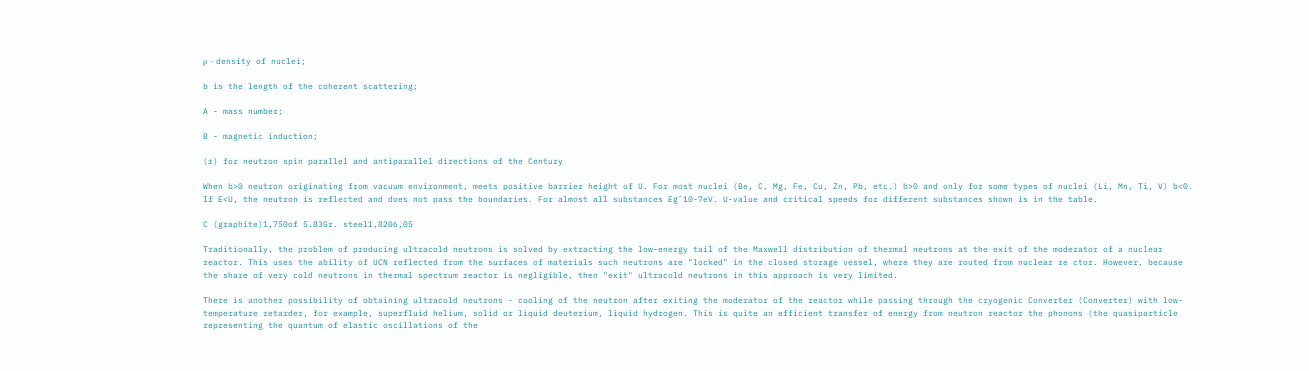ρ - density of nuclei;

b is the length of the coherent scattering;

A - mass number;

B - magnetic induction;

(±) for neutron spin parallel and antiparallel directions of the Century

When b>0 neutron originating from vacuum environment, meets positive barrier height of U. For most nuclei (Be, C, Mg, Fe, Cu, Zn, Pb, etc.) b>0 and only for some types of nuclei (Li, Mn, Ti, V) b<0. If E<U, the neutron is reflected and does not pass the boundaries. For almost all substances Eg˜10-7eV. U-value and critical speeds for different substances shown is in the table.

C (graphite)1,750of 5.83Gr. steel1,8206,05

Traditionally, the problem of producing ultracold neutrons is solved by extracting the low-energy tail of the Maxwell distribution of thermal neutrons at the exit of the moderator of a nuclear reactor. This uses the ability of UCN reflected from the surfaces of materials such neutrons are "locked" in the closed storage vessel, where they are routed from nuclear re ctor. However, because the share of very cold neutrons in thermal spectrum reactor is negligible, then "exit" ultracold neutrons in this approach is very limited.

There is another possibility of obtaining ultracold neutrons - cooling of the neutron after exiting the moderator of the reactor while passing through the cryogenic Converter (Converter) with low-temperature retarder, for example, superfluid helium, solid or liquid deuterium, liquid hydrogen. This is quite an efficient transfer of energy from neutron reactor the phonons (the quasiparticle representing the quantum of elastic oscillations of the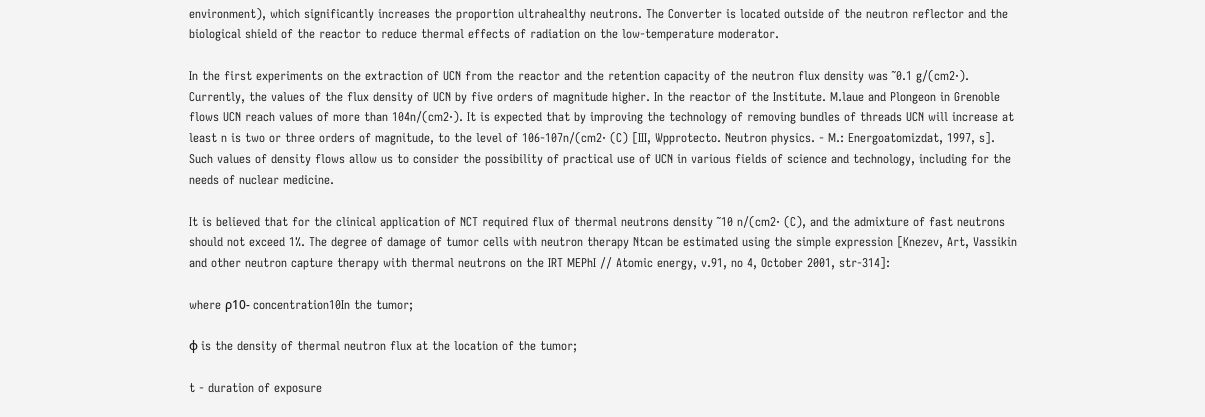environment), which significantly increases the proportion ultrahealthy neutrons. The Converter is located outside of the neutron reflector and the biological shield of the reactor to reduce thermal effects of radiation on the low-temperature moderator.

In the first experiments on the extraction of UCN from the reactor and the retention capacity of the neutron flux density was ˜0.1 g/(cm2·). Currently, the values of the flux density of UCN by five orders of magnitude higher. In the reactor of the Institute. M.laue and Plongeon in Grenoble flows UCN reach values of more than 104n/(cm2·). It is expected that by improving the technology of removing bundles of threads UCN will increase at least n is two or three orders of magnitude, to the level of 106-107n/(cm2· (C) [III, Wpprotecto. Neutron physics. - M.: Energoatomizdat, 1997, s]. Such values of density flows allow us to consider the possibility of practical use of UCN in various fields of science and technology, including for the needs of nuclear medicine.

It is believed that for the clinical application of NCT required flux of thermal neutrons density ˜10 n/(cm2· (C), and the admixture of fast neutrons should not exceed 1%. The degree of damage of tumor cells with neutron therapy Ntcan be estimated using the simple expression [Knezev, Art, Vassikin and other neutron capture therapy with thermal neutrons on the IRT MEPhI // Atomic energy, v.91, no 4, October 2001, str-314]:

where ρ10- concentration10In the tumor;

ϕ is the density of thermal neutron flux at the location of the tumor;

t - duration of exposure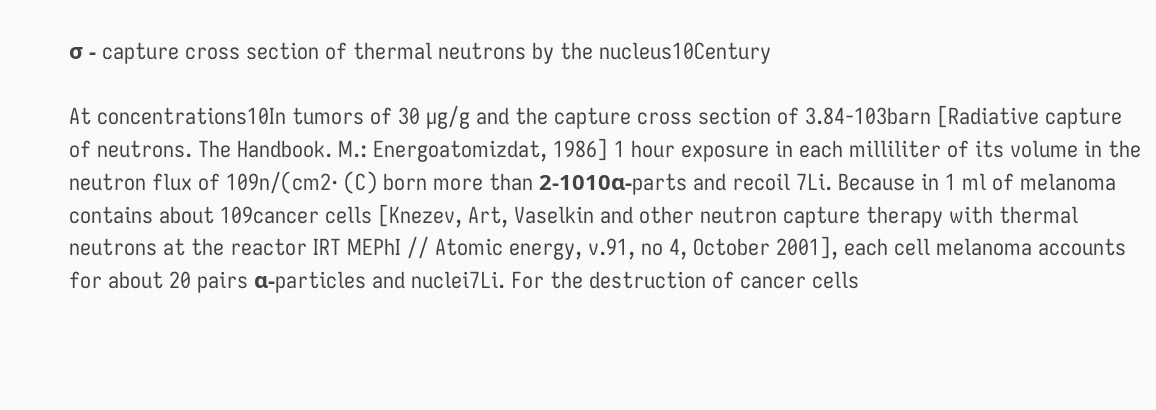σ - capture cross section of thermal neutrons by the nucleus10Century

At concentrations10In tumors of 30 µg/g and the capture cross section of 3.84-103barn [Radiative capture of neutrons. The Handbook. M.: Energoatomizdat, 1986] 1 hour exposure in each milliliter of its volume in the neutron flux of 109n/(cm2· (C) born more than 2-1010α-parts and recoil 7Li. Because in 1 ml of melanoma contains about 109cancer cells [Knezev, Art, Vaselkin and other neutron capture therapy with thermal neutrons at the reactor IRT MEPhI // Atomic energy, v.91, no 4, October 2001], each cell melanoma accounts for about 20 pairs α-particles and nuclei7Li. For the destruction of cancer cells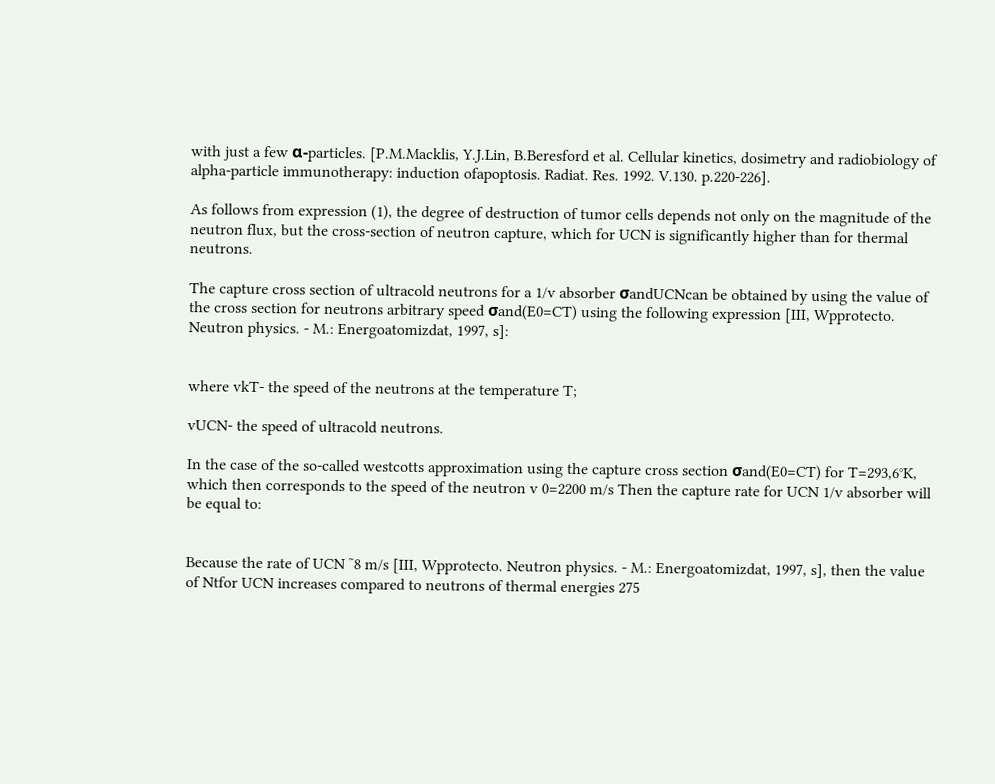with just a few α-particles. [P.M.Macklis, Y.J.Lin, B.Beresford et al. Cellular kinetics, dosimetry and radiobiology of alpha-particle immunotherapy: induction ofapoptosis. Radiat. Res. 1992. V.130. p.220-226].

As follows from expression (1), the degree of destruction of tumor cells depends not only on the magnitude of the neutron flux, but the cross-section of neutron capture, which for UCN is significantly higher than for thermal neutrons.

The capture cross section of ultracold neutrons for a 1/v absorber σandUCNcan be obtained by using the value of the cross section for neutrons arbitrary speed σand(E0=CT) using the following expression [III, Wpprotecto. Neutron physics. - M.: Energoatomizdat, 1997, s]:


where vkT- the speed of the neutrons at the temperature T;

vUCN- the speed of ultracold neutrons.

In the case of the so-called westcotts approximation using the capture cross section σand(E0=CT) for T=293,6°K, which then corresponds to the speed of the neutron v 0=2200 m/s Then the capture rate for UCN 1/v absorber will be equal to:


Because the rate of UCN ˜8 m/s [III, Wpprotecto. Neutron physics. - M.: Energoatomizdat, 1997, s], then the value of Ntfor UCN increases compared to neutrons of thermal energies 275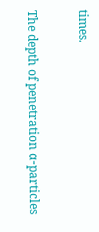times.

The depth of penetration α-particles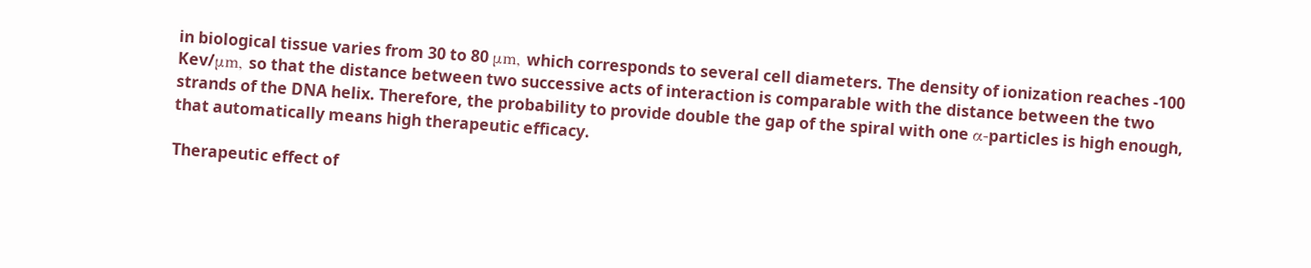in biological tissue varies from 30 to 80 μm, which corresponds to several cell diameters. The density of ionization reaches -100 Kev/μm, so that the distance between two successive acts of interaction is comparable with the distance between the two strands of the DNA helix. Therefore, the probability to provide double the gap of the spiral with one α-particles is high enough, that automatically means high therapeutic efficacy.

Therapeutic effect of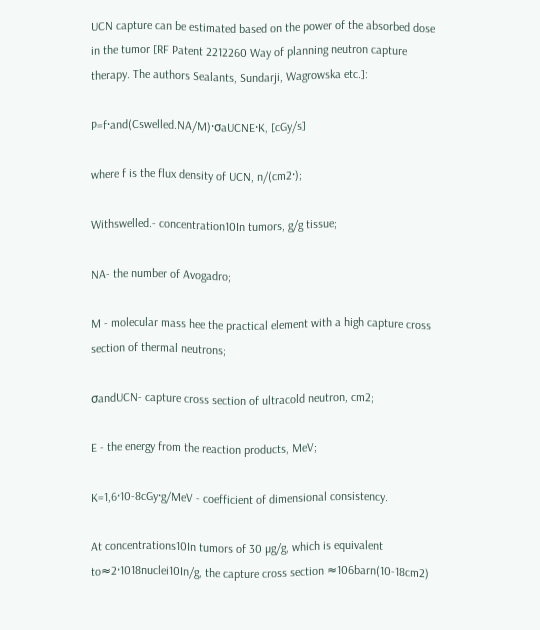UCN capture can be estimated based on the power of the absorbed dose in the tumor [RF Patent 2212260 Way of planning neutron capture therapy. The authors Sealants, Sundarji, Wagrowska etc.]:

P=f·and(Cswelled.NA/M)·σaUCNE·K, [cGy/s]

where f is the flux density of UCN, n/(cm2·);

Withswelled.- concentration10In tumors, g/g tissue;

NA- the number of Avogadro;

M - molecular mass hee the practical element with a high capture cross section of thermal neutrons;

σandUCN- capture cross section of ultracold neutron, cm2;

E - the energy from the reaction products, MeV;

K=1,6·10-8cGy·g/MeV - coefficient of dimensional consistency.

At concentrations10In tumors of 30 µg/g, which is equivalent to≈2·1018nuclei10In/g, the capture cross section ≈106barn(10-18cm2)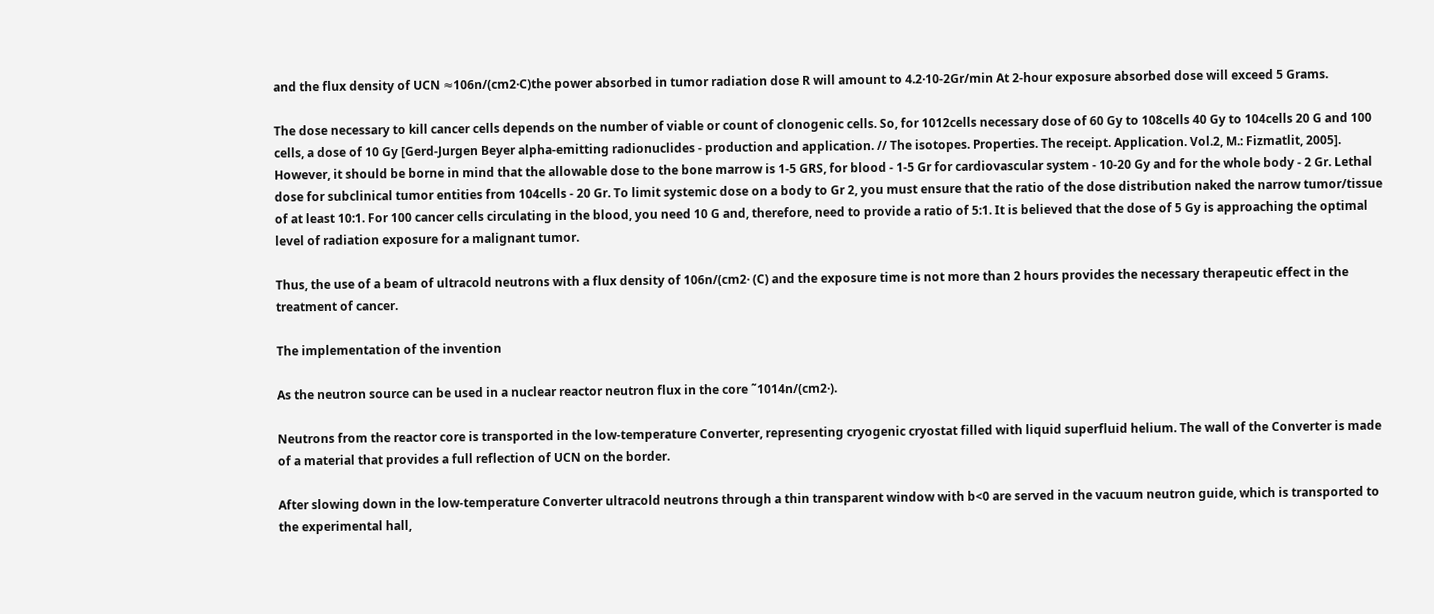and the flux density of UCN ≈106n/(cm2·C)the power absorbed in tumor radiation dose R will amount to 4.2·10-2Gr/min At 2-hour exposure absorbed dose will exceed 5 Grams.

The dose necessary to kill cancer cells depends on the number of viable or count of clonogenic cells. So, for 1012cells necessary dose of 60 Gy to 108cells 40 Gy to 104cells 20 G and 100 cells, a dose of 10 Gy [Gerd-Jurgen Beyer alpha-emitting radionuclides - production and application. // The isotopes. Properties. The receipt. Application. Vol.2, M.: Fizmatlit, 2005]. However, it should be borne in mind that the allowable dose to the bone marrow is 1-5 GRS, for blood - 1-5 Gr for cardiovascular system - 10-20 Gy and for the whole body - 2 Gr. Lethal dose for subclinical tumor entities from 104cells - 20 Gr. To limit systemic dose on a body to Gr 2, you must ensure that the ratio of the dose distribution naked the narrow tumor/tissue of at least 10:1. For 100 cancer cells circulating in the blood, you need 10 G and, therefore, need to provide a ratio of 5:1. It is believed that the dose of 5 Gy is approaching the optimal level of radiation exposure for a malignant tumor.

Thus, the use of a beam of ultracold neutrons with a flux density of 106n/(cm2· (C) and the exposure time is not more than 2 hours provides the necessary therapeutic effect in the treatment of cancer.

The implementation of the invention

As the neutron source can be used in a nuclear reactor neutron flux in the core ˜1014n/(cm2·).

Neutrons from the reactor core is transported in the low-temperature Converter, representing cryogenic cryostat filled with liquid superfluid helium. The wall of the Converter is made of a material that provides a full reflection of UCN on the border.

After slowing down in the low-temperature Converter ultracold neutrons through a thin transparent window with b<0 are served in the vacuum neutron guide, which is transported to the experimental hall,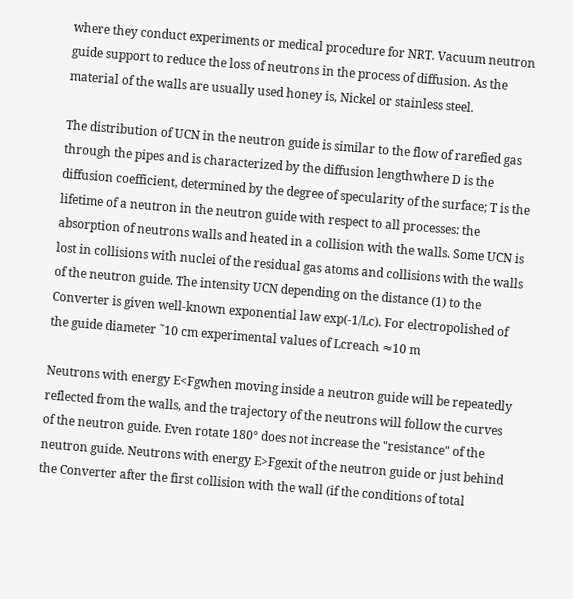where they conduct experiments or medical procedure for NRT. Vacuum neutron guide support to reduce the loss of neutrons in the process of diffusion. As the material of the walls are usually used honey is, Nickel or stainless steel.

The distribution of UCN in the neutron guide is similar to the flow of rarefied gas through the pipes and is characterized by the diffusion lengthwhere D is the diffusion coefficient, determined by the degree of specularity of the surface; T is the lifetime of a neutron in the neutron guide with respect to all processes: the absorption of neutrons walls and heated in a collision with the walls. Some UCN is lost in collisions with nuclei of the residual gas atoms and collisions with the walls of the neutron guide. The intensity UCN depending on the distance (1) to the Converter is given well-known exponential law exp(-1/Lc). For electropolished of the guide diameter ˜10 cm experimental values of Lcreach ≈10 m

Neutrons with energy E<Fgwhen moving inside a neutron guide will be repeatedly reflected from the walls, and the trajectory of the neutrons will follow the curves of the neutron guide. Even rotate 180° does not increase the "resistance" of the neutron guide. Neutrons with energy E>Fgexit of the neutron guide or just behind the Converter after the first collision with the wall (if the conditions of total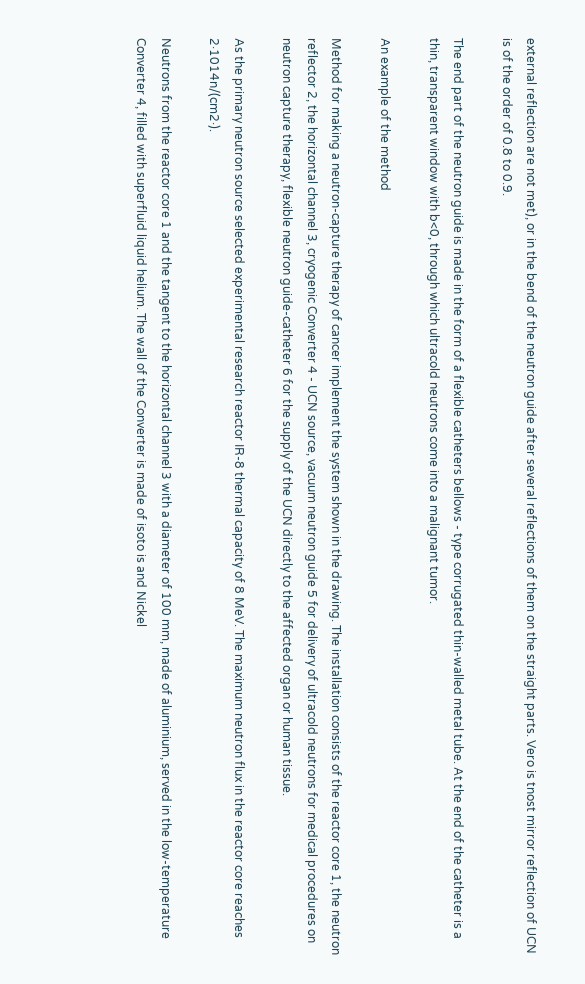external reflection are not met), or in the bend of the neutron guide after several reflections of them on the straight parts. Vero is tnost mirror reflection of UCN is of the order of 0.8 to 0.9.

The end part of the neutron guide is made in the form of a flexible catheters bellows - type corrugated thin-walled metal tube. At the end of the catheter is a thin, transparent window with b<0, through which ultracold neutrons come into a malignant tumor.

An example of the method

Method for making a neutron-capture therapy of cancer implement the system shown in the drawing. The installation consists of the reactor core 1, the neutron reflector 2, the horizontal channel 3, cryogenic Converter 4 - UCN source, vacuum neutron guide 5 for delivery of ultracold neutrons for medical procedures on neutron capture therapy, flexible neutron guide-catheter 6 for the supply of the UCN directly to the affected organ or human tissue.

As the primary neutron source selected experimental research reactor IR-8 thermal capacity of 8 MeV. The maximum neutron flux in the reactor core reaches 2·1014n/(cm2·).

Neutrons from the reactor core 1 and the tangent to the horizontal channel 3 with a diameter of 100 mm, made of aluminium, served in the low-temperature Converter 4, filled with superfluid liquid helium. The wall of the Converter is made of isoto is and Nickel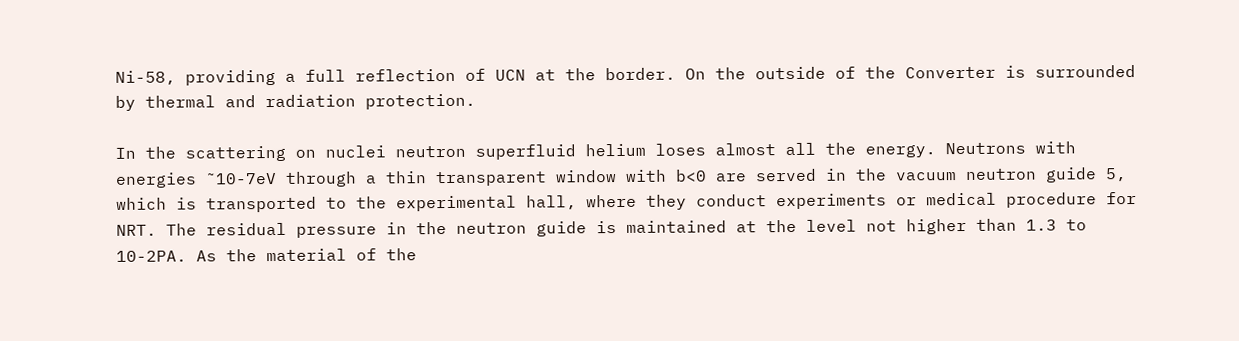Ni-58, providing a full reflection of UCN at the border. On the outside of the Converter is surrounded by thermal and radiation protection.

In the scattering on nuclei neutron superfluid helium loses almost all the energy. Neutrons with energies ˜10-7eV through a thin transparent window with b<0 are served in the vacuum neutron guide 5, which is transported to the experimental hall, where they conduct experiments or medical procedure for NRT. The residual pressure in the neutron guide is maintained at the level not higher than 1.3 to 10-2PA. As the material of the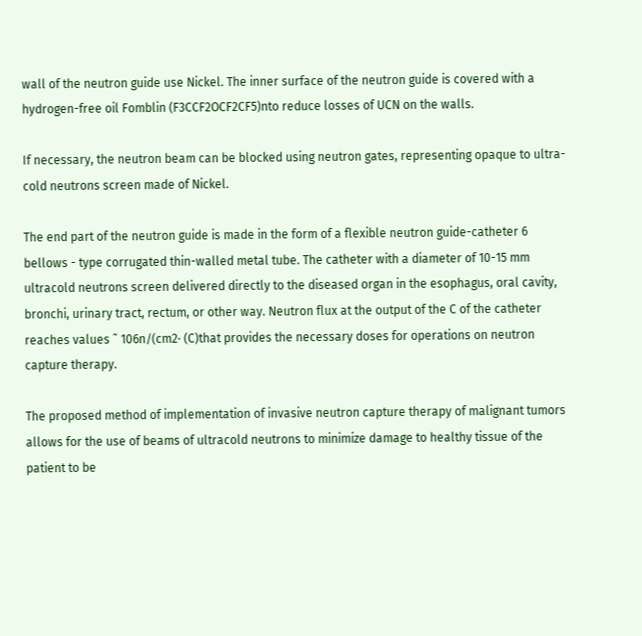wall of the neutron guide use Nickel. The inner surface of the neutron guide is covered with a hydrogen-free oil Fomblin (F3CCF2OCF2CF5)nto reduce losses of UCN on the walls.

If necessary, the neutron beam can be blocked using neutron gates, representing opaque to ultra-cold neutrons screen made of Nickel.

The end part of the neutron guide is made in the form of a flexible neutron guide-catheter 6 bellows - type corrugated thin-walled metal tube. The catheter with a diameter of 10-15 mm ultracold neutrons screen delivered directly to the diseased organ in the esophagus, oral cavity, bronchi, urinary tract, rectum, or other way. Neutron flux at the output of the C of the catheter reaches values ˜ 106n/(cm2· (C)that provides the necessary doses for operations on neutron capture therapy.

The proposed method of implementation of invasive neutron capture therapy of malignant tumors allows for the use of beams of ultracold neutrons to minimize damage to healthy tissue of the patient to be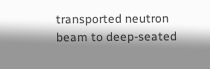transported neutron beam to deep-seated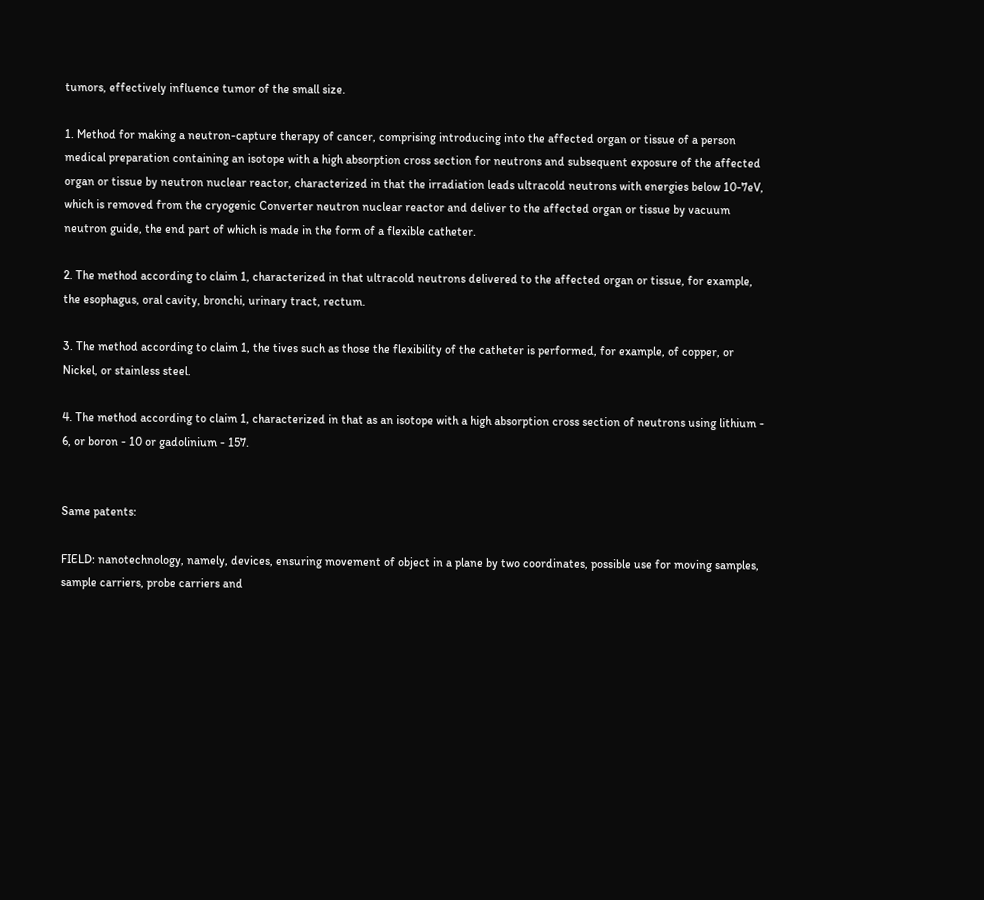tumors, effectively influence tumor of the small size.

1. Method for making a neutron-capture therapy of cancer, comprising introducing into the affected organ or tissue of a person medical preparation containing an isotope with a high absorption cross section for neutrons and subsequent exposure of the affected organ or tissue by neutron nuclear reactor, characterized in that the irradiation leads ultracold neutrons with energies below 10-7eV, which is removed from the cryogenic Converter neutron nuclear reactor and deliver to the affected organ or tissue by vacuum neutron guide, the end part of which is made in the form of a flexible catheter.

2. The method according to claim 1, characterized in that ultracold neutrons delivered to the affected organ or tissue, for example, the esophagus, oral cavity, bronchi, urinary tract, rectum.

3. The method according to claim 1, the tives such as those the flexibility of the catheter is performed, for example, of copper, or Nickel, or stainless steel.

4. The method according to claim 1, characterized in that as an isotope with a high absorption cross section of neutrons using lithium - 6, or boron - 10 or gadolinium - 157.


Same patents:

FIELD: nanotechnology, namely, devices, ensuring movement of object in a plane by two coordinates, possible use for moving samples, sample carriers, probe carriers and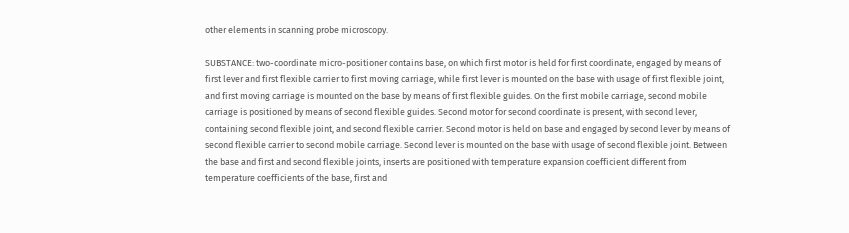other elements in scanning probe microscopy.

SUBSTANCE: two-coordinate micro-positioner contains base, on which first motor is held for first coordinate, engaged by means of first lever and first flexible carrier to first moving carriage, while first lever is mounted on the base with usage of first flexible joint, and first moving carriage is mounted on the base by means of first flexible guides. On the first mobile carriage, second mobile carriage is positioned by means of second flexible guides. Second motor for second coordinate is present, with second lever, containing second flexible joint, and second flexible carrier. Second motor is held on base and engaged by second lever by means of second flexible carrier to second mobile carriage. Second lever is mounted on the base with usage of second flexible joint. Between the base and first and second flexible joints, inserts are positioned with temperature expansion coefficient different from temperature coefficients of the base, first and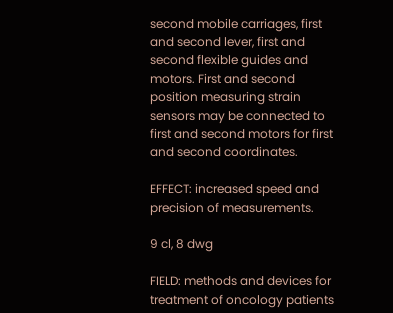second mobile carriages, first and second lever, first and second flexible guides and motors. First and second position measuring strain sensors may be connected to first and second motors for first and second coordinates.

EFFECT: increased speed and precision of measurements.

9 cl, 8 dwg

FIELD: methods and devices for treatment of oncology patients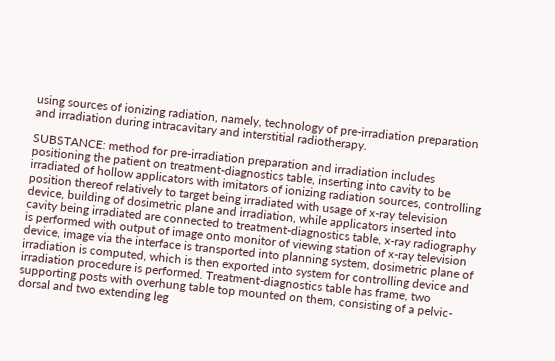using sources of ionizing radiation, namely, technology of pre-irradiation preparation and irradiation during intracavitary and interstitial radiotherapy.

SUBSTANCE: method for pre-irradiation preparation and irradiation includes positioning the patient on treatment-diagnostics table, inserting into cavity to be irradiated of hollow applicators with imitators of ionizing radiation sources, controlling position thereof relatively to target being irradiated with usage of x-ray television device, building of dosimetric plane and irradiation, while applicators inserted into cavity being irradiated are connected to treatment-diagnostics table, x-ray radiography is performed with output of image onto monitor of viewing station of x-ray television device, image via the interface is transported into planning system, dosimetric plane of irradiation is computed, which is then exported into system for controlling device and irradiation procedure is performed. Treatment-diagnostics table has frame, two supporting posts with overhung table top mounted on them, consisting of a pelvic-dorsal and two extending leg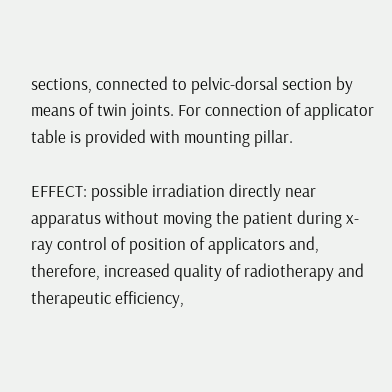sections, connected to pelvic-dorsal section by means of twin joints. For connection of applicator table is provided with mounting pillar.

EFFECT: possible irradiation directly near apparatus without moving the patient during x-ray control of position of applicators and, therefore, increased quality of radiotherapy and therapeutic efficiency,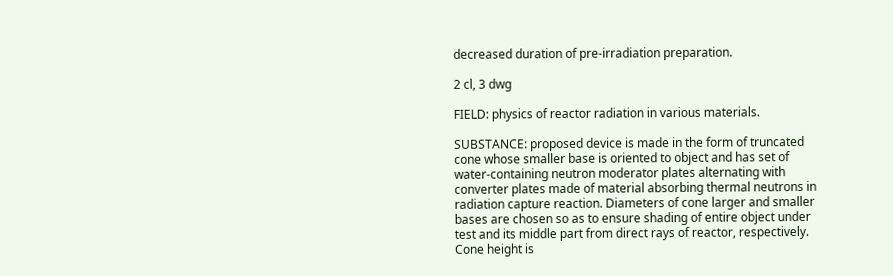decreased duration of pre-irradiation preparation.

2 cl, 3 dwg

FIELD: physics of reactor radiation in various materials.

SUBSTANCE: proposed device is made in the form of truncated cone whose smaller base is oriented to object and has set of water-containing neutron moderator plates alternating with converter plates made of material absorbing thermal neutrons in radiation capture reaction. Diameters of cone larger and smaller bases are chosen so as to ensure shading of entire object under test and its middle part from direct rays of reactor, respectively. Cone height is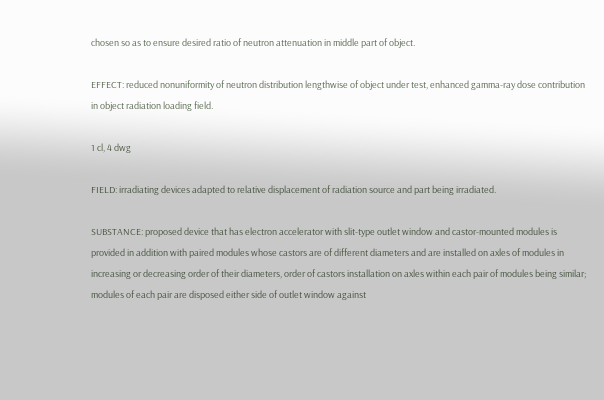chosen so as to ensure desired ratio of neutron attenuation in middle part of object.

EFFECT: reduced nonuniformity of neutron distribution lengthwise of object under test, enhanced gamma-ray dose contribution in object radiation loading field.

1 cl, 4 dwg

FIELD: irradiating devices adapted to relative displacement of radiation source and part being irradiated.

SUBSTANCE: proposed device that has electron accelerator with slit-type outlet window and castor-mounted modules is provided in addition with paired modules whose castors are of different diameters and are installed on axles of modules in increasing or decreasing order of their diameters, order of castors installation on axles within each pair of modules being similar; modules of each pair are disposed either side of outlet window against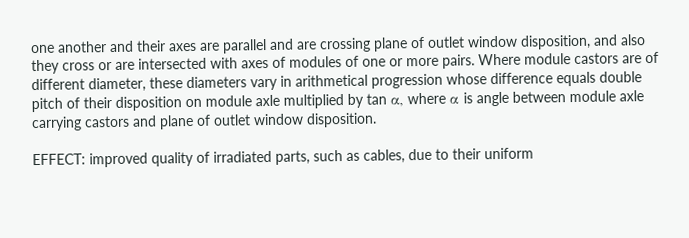one another and their axes are parallel and are crossing plane of outlet window disposition, and also they cross or are intersected with axes of modules of one or more pairs. Where module castors are of different diameter, these diameters vary in arithmetical progression whose difference equals double pitch of their disposition on module axle multiplied by tan α, where α is angle between module axle carrying castors and plane of outlet window disposition.

EFFECT: improved quality of irradiated parts, such as cables, due to their uniform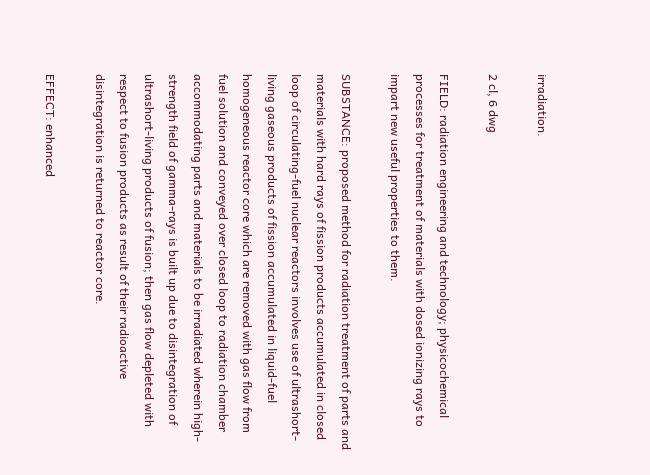irradiation.

2 cl, 6 dwg

FIELD: radiation engineering and technology; physicochemical processes for treatment of materials with dosed ionizing rays to impart new useful properties to them.

SUBSTANCE: proposed method for radiation treatment of parts and materials with hard rays of fission products accumulated in closed loop of circulating-fuel nuclear reactors involves use of ultrashort-living gaseous products of fission accumulated in liquid-fuel homogeneous reactor core which are removed with gas flow from fuel solution and conveyed over closed loop to radiation chamber accommodating parts and materials to be irradiated wherein high-strength field of gamma-rays is built up due to disintegration of ultrashort-living products of fusion; then gas flow depleted with respect to fusion products as result of their radioactive disintegration is returned to reactor core.

EFFECT: enhanced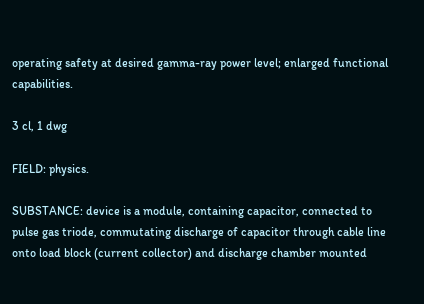operating safety at desired gamma-ray power level; enlarged functional capabilities.

3 cl, 1 dwg

FIELD: physics.

SUBSTANCE: device is a module, containing capacitor, connected to pulse gas triode, commutating discharge of capacitor through cable line onto load block (current collector) and discharge chamber mounted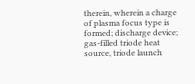therein, wherein a charge of plasma focus type is formed; discharge device; gas-filled triode heat source, triode launch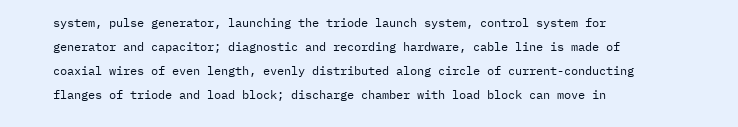system, pulse generator, launching the triode launch system, control system for generator and capacitor; diagnostic and recording hardware, cable line is made of coaxial wires of even length, evenly distributed along circle of current-conducting flanges of triode and load block; discharge chamber with load block can move in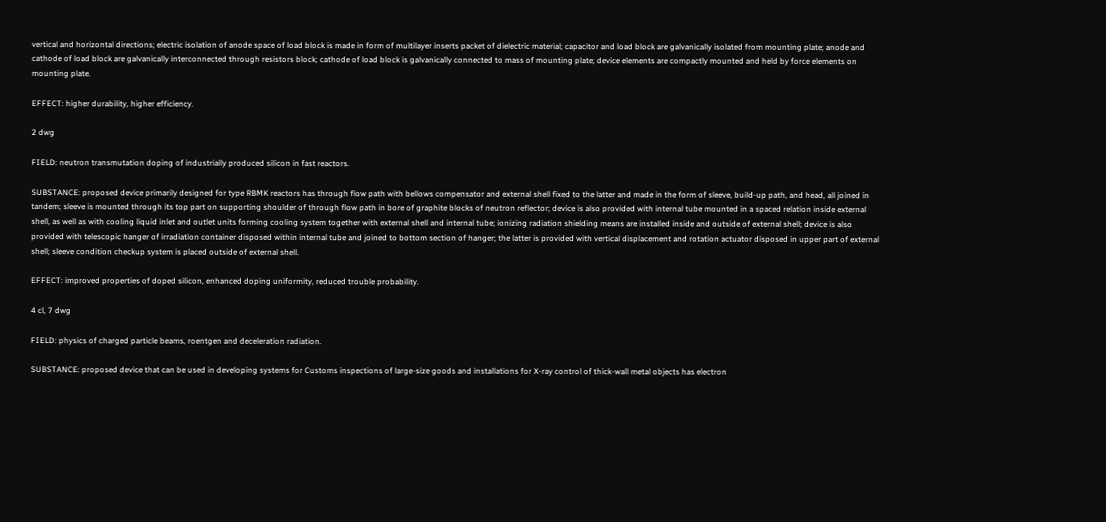vertical and horizontal directions; electric isolation of anode space of load block is made in form of multilayer inserts packet of dielectric material; capacitor and load block are galvanically isolated from mounting plate; anode and cathode of load block are galvanically interconnected through resistors block; cathode of load block is galvanically connected to mass of mounting plate; device elements are compactly mounted and held by force elements on mounting plate.

EFFECT: higher durability, higher efficiency.

2 dwg

FIELD: neutron transmutation doping of industrially produced silicon in fast reactors.

SUBSTANCE: proposed device primarily designed for type RBMK reactors has through flow path with bellows compensator and external shell fixed to the latter and made in the form of sleeve, build-up path, and head, all joined in tandem; sleeve is mounted through its top part on supporting shoulder of through flow path in bore of graphite blocks of neutron reflector; device is also provided with internal tube mounted in a spaced relation inside external shell, as well as with cooling liquid inlet and outlet units forming cooling system together with external shell and internal tube; ionizing radiation shielding means are installed inside and outside of external shell; device is also provided with telescopic hanger of irradiation container disposed within internal tube and joined to bottom section of hanger; the latter is provided with vertical displacement and rotation actuator disposed in upper part of external shell; sleeve condition checkup system is placed outside of external shell.

EFFECT: improved properties of doped silicon, enhanced doping uniformity, reduced trouble probability.

4 cl, 7 dwg

FIELD: physics of charged particle beams, roentgen and deceleration radiation.

SUBSTANCE: proposed device that can be used in developing systems for Customs inspections of large-size goods and installations for X-ray control of thick-wall metal objects has electron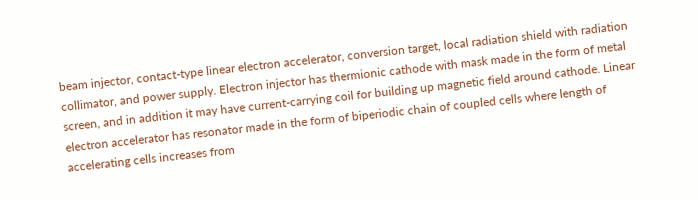beam injector, contact-type linear electron accelerator, conversion target, local radiation shield with radiation collimator, and power supply. Electron injector has thermionic cathode with mask made in the form of metal screen, and in addition it may have current-carrying coil for building up magnetic field around cathode. Linear electron accelerator has resonator made in the form of biperiodic chain of coupled cells where length of accelerating cells increases from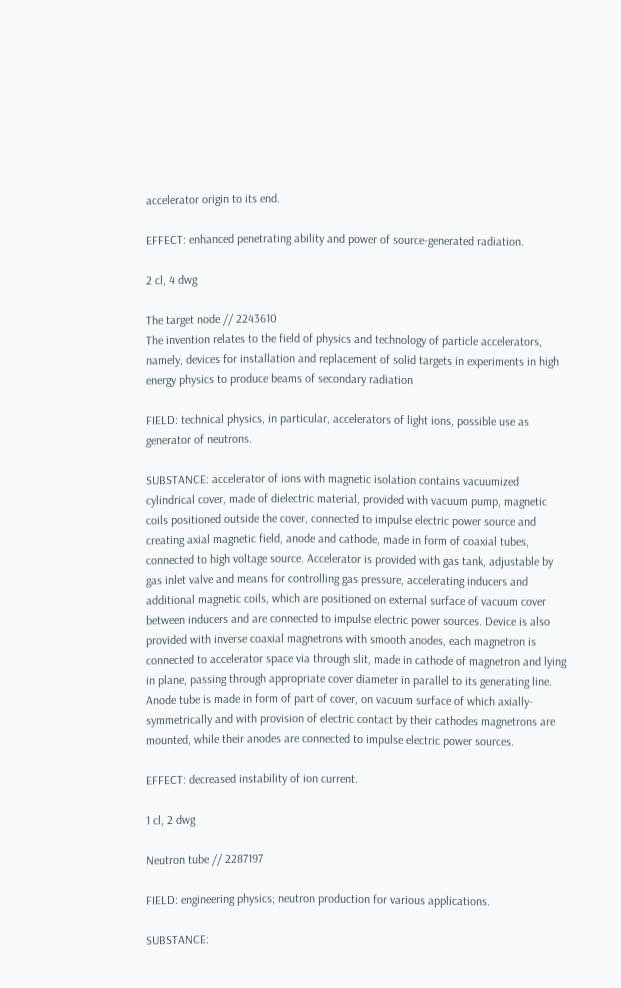accelerator origin to its end.

EFFECT: enhanced penetrating ability and power of source-generated radiation.

2 cl, 4 dwg

The target node // 2243610
The invention relates to the field of physics and technology of particle accelerators, namely, devices for installation and replacement of solid targets in experiments in high energy physics to produce beams of secondary radiation

FIELD: technical physics, in particular, accelerators of light ions, possible use as generator of neutrons.

SUBSTANCE: accelerator of ions with magnetic isolation contains vacuumized cylindrical cover, made of dielectric material, provided with vacuum pump, magnetic coils positioned outside the cover, connected to impulse electric power source and creating axial magnetic field, anode and cathode, made in form of coaxial tubes, connected to high voltage source. Accelerator is provided with gas tank, adjustable by gas inlet valve and means for controlling gas pressure, accelerating inducers and additional magnetic coils, which are positioned on external surface of vacuum cover between inducers and are connected to impulse electric power sources. Device is also provided with inverse coaxial magnetrons with smooth anodes, each magnetron is connected to accelerator space via through slit, made in cathode of magnetron and lying in plane, passing through appropriate cover diameter in parallel to its generating line. Anode tube is made in form of part of cover, on vacuum surface of which axially-symmetrically and with provision of electric contact by their cathodes magnetrons are mounted, while their anodes are connected to impulse electric power sources.

EFFECT: decreased instability of ion current.

1 cl, 2 dwg

Neutron tube // 2287197

FIELD: engineering physics; neutron production for various applications.

SUBSTANCE: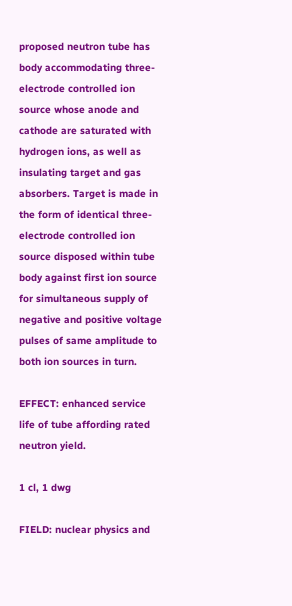proposed neutron tube has body accommodating three-electrode controlled ion source whose anode and cathode are saturated with hydrogen ions, as well as insulating target and gas absorbers. Target is made in the form of identical three-electrode controlled ion source disposed within tube body against first ion source for simultaneous supply of negative and positive voltage pulses of same amplitude to both ion sources in turn.

EFFECT: enhanced service life of tube affording rated neutron yield.

1 cl, 1 dwg

FIELD: nuclear physics and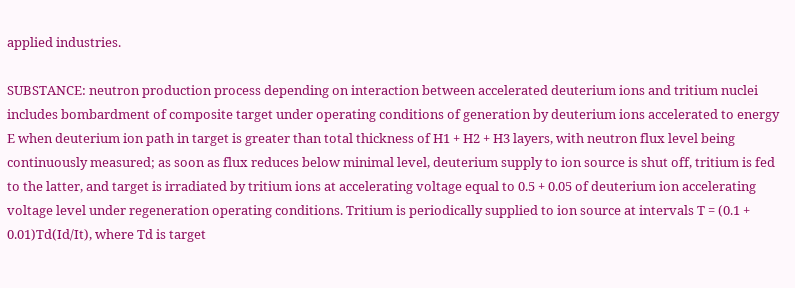applied industries.

SUBSTANCE: neutron production process depending on interaction between accelerated deuterium ions and tritium nuclei includes bombardment of composite target under operating conditions of generation by deuterium ions accelerated to energy E when deuterium ion path in target is greater than total thickness of H1 + H2 + H3 layers, with neutron flux level being continuously measured; as soon as flux reduces below minimal level, deuterium supply to ion source is shut off, tritium is fed to the latter, and target is irradiated by tritium ions at accelerating voltage equal to 0.5 + 0.05 of deuterium ion accelerating voltage level under regeneration operating conditions. Tritium is periodically supplied to ion source at intervals T = (0.1 + 0.01)Td(Id/It), where Td is target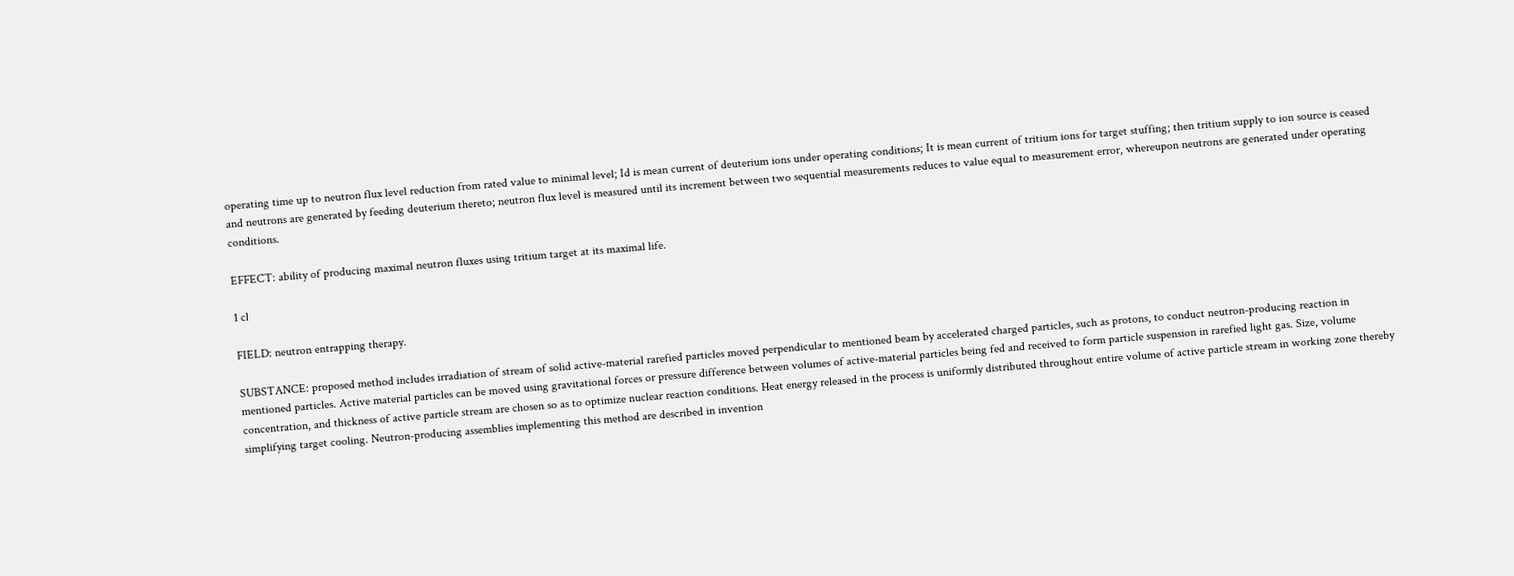operating time up to neutron flux level reduction from rated value to minimal level; Id is mean current of deuterium ions under operating conditions; It is mean current of tritium ions for target stuffing; then tritium supply to ion source is ceased and neutrons are generated by feeding deuterium thereto; neutron flux level is measured until its increment between two sequential measurements reduces to value equal to measurement error, whereupon neutrons are generated under operating conditions.

EFFECT: ability of producing maximal neutron fluxes using tritium target at its maximal life.

1 cl

FIELD: neutron entrapping therapy.

SUBSTANCE: proposed method includes irradiation of stream of solid active-material rarefied particles moved perpendicular to mentioned beam by accelerated charged particles, such as protons, to conduct neutron-producing reaction in mentioned particles. Active material particles can be moved using gravitational forces or pressure difference between volumes of active-material particles being fed and received to form particle suspension in rarefied light gas. Size, volume concentration, and thickness of active particle stream are chosen so as to optimize nuclear reaction conditions. Heat energy released in the process is uniformly distributed throughout entire volume of active particle stream in working zone thereby simplifying target cooling. Neutron-producing assemblies implementing this method are described in invention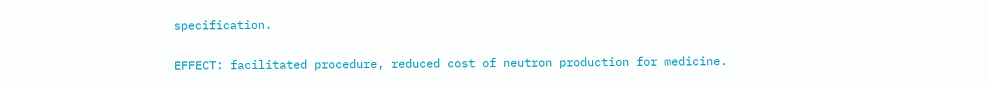specification.

EFFECT: facilitated procedure, reduced cost of neutron production for medicine.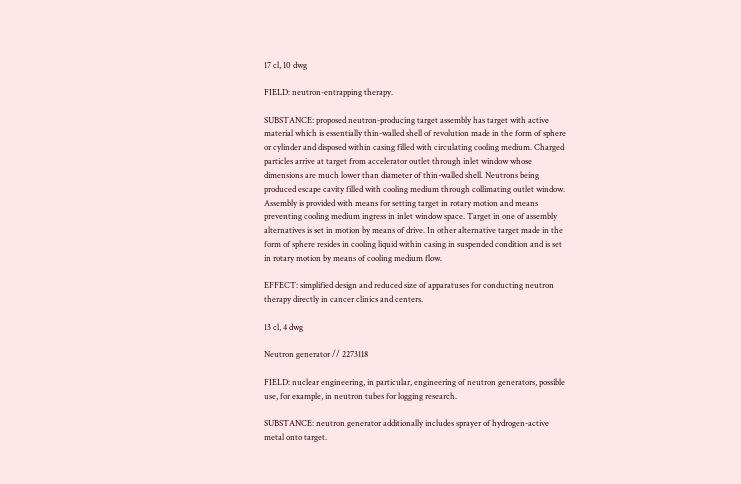17 cl, 10 dwg

FIELD: neutron-entrapping therapy.

SUBSTANCE: proposed neutron-producing target assembly has target with active material which is essentially thin-walled shell of revolution made in the form of sphere or cylinder and disposed within casing filled with circulating cooling medium. Charged particles arrive at target from accelerator outlet through inlet window whose dimensions are much lower than diameter of thin-walled shell. Neutrons being produced escape cavity filled with cooling medium through collimating outlet window. Assembly is provided with means for setting target in rotary motion and means preventing cooling medium ingress in inlet window space. Target in one of assembly alternatives is set in motion by means of drive. In other alternative target made in the form of sphere resides in cooling liquid within casing in suspended condition and is set in rotary motion by means of cooling medium flow.

EFFECT: simplified design and reduced size of apparatuses for conducting neutron therapy directly in cancer clinics and centers.

13 cl, 4 dwg

Neutron generator // 2273118

FIELD: nuclear engineering, in particular, engineering of neutron generators, possible use, for example, in neutron tubes for logging research.

SUBSTANCE: neutron generator additionally includes sprayer of hydrogen-active metal onto target.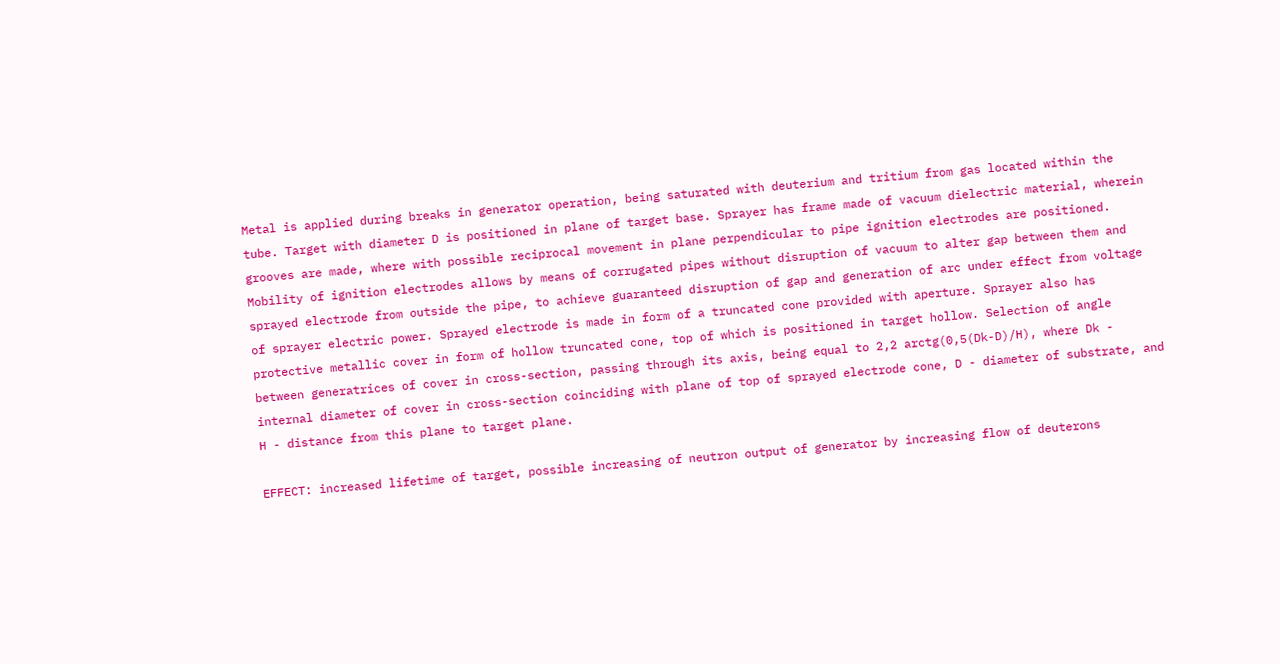Metal is applied during breaks in generator operation, being saturated with deuterium and tritium from gas located within the tube. Target with diameter D is positioned in plane of target base. Sprayer has frame made of vacuum dielectric material, wherein grooves are made, where with possible reciprocal movement in plane perpendicular to pipe ignition electrodes are positioned. Mobility of ignition electrodes allows by means of corrugated pipes without disruption of vacuum to alter gap between them and sprayed electrode from outside the pipe, to achieve guaranteed disruption of gap and generation of arc under effect from voltage of sprayer electric power. Sprayed electrode is made in form of a truncated cone provided with aperture. Sprayer also has protective metallic cover in form of hollow truncated cone, top of which is positioned in target hollow. Selection of angle between generatrices of cover in cross-section, passing through its axis, being equal to 2,2 arctg(0,5(Dk-D)/H), where Dk - internal diameter of cover in cross-section coinciding with plane of top of sprayed electrode cone, D - diameter of substrate, and H - distance from this plane to target plane.

EFFECT: increased lifetime of target, possible increasing of neutron output of generator by increasing flow of deuterons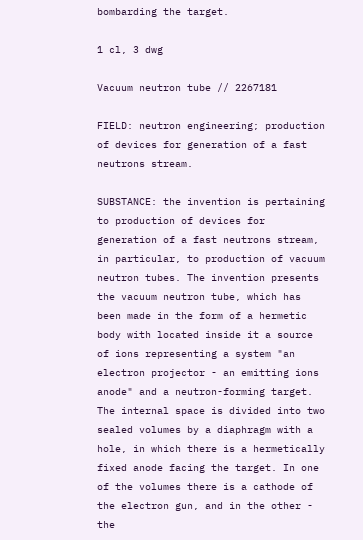bombarding the target.

1 cl, 3 dwg

Vacuum neutron tube // 2267181

FIELD: neutron engineering; production of devices for generation of a fast neutrons stream.

SUBSTANCE: the invention is pertaining to production of devices for generation of a fast neutrons stream, in particular, to production of vacuum neutron tubes. The invention presents the vacuum neutron tube, which has been made in the form of a hermetic body with located inside it a source of ions representing a system "an electron projector - an emitting ions anode" and a neutron-forming target. The internal space is divided into two sealed volumes by a diaphragm with a hole, in which there is a hermetically fixed anode facing the target. In one of the volumes there is a cathode of the electron gun, and in the other - the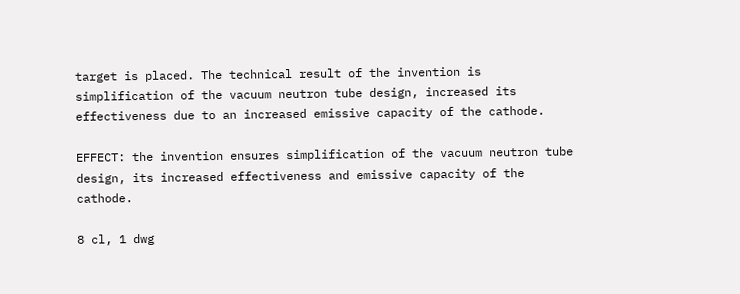target is placed. The technical result of the invention is simplification of the vacuum neutron tube design, increased its effectiveness due to an increased emissive capacity of the cathode.

EFFECT: the invention ensures simplification of the vacuum neutron tube design, its increased effectiveness and emissive capacity of the cathode.

8 cl, 1 dwg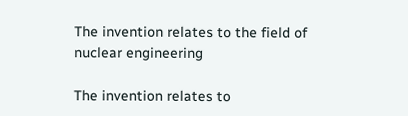The invention relates to the field of nuclear engineering

The invention relates to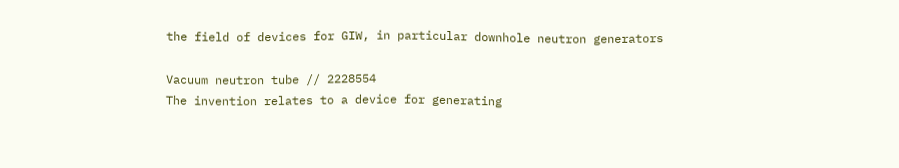the field of devices for GIW, in particular downhole neutron generators

Vacuum neutron tube // 2228554
The invention relates to a device for generating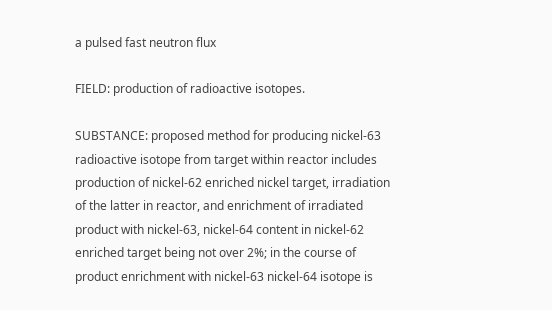a pulsed fast neutron flux

FIELD: production of radioactive isotopes.

SUBSTANCE: proposed method for producing nickel-63 radioactive isotope from target within reactor includes production of nickel-62 enriched nickel target, irradiation of the latter in reactor, and enrichment of irradiated product with nickel-63, nickel-64 content in nickel-62 enriched target being not over 2%; in the course of product enrichment with nickel-63 nickel-64 isotope is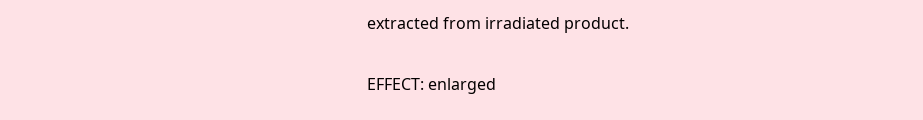extracted from irradiated product.

EFFECT: enlarged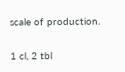scale of production.

1 cl, 2 tbl